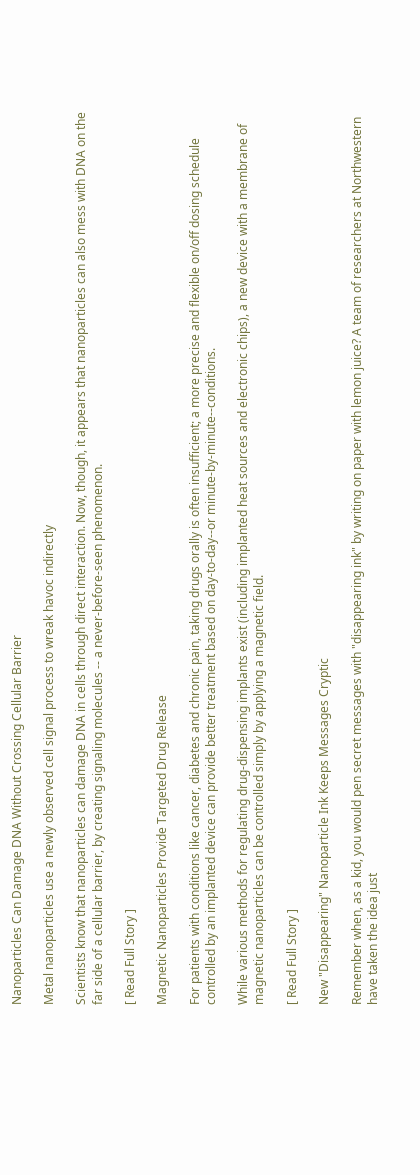Nanoparticles Can Damage DNA Without Crossing Cellular Barrier

Metal nanoparticles use a newly observed cell signal process to wreak havoc indirectly

Scientists know that nanoparticles can damage DNA in cells through direct interaction. Now, though, it appears that nanoparticles can also mess with DNA on the far side of a cellular barrier, by creating signaling molecules -- a never-before-seen phenomenon.

[ Read Full Story ]

Magnetic Nanoparticles Provide Targeted Drug Release

For patients with conditions like cancer, diabetes and chronic pain, taking drugs orally is often insufficient; a more precise and flexible on/off dosing schedule controlled by an implanted device can provide better treatment based on day-to-day--or minute-by-minute--conditions.

While various methods for regulating drug-dispensing implants exist (including implanted heat sources and electronic chips), a new device with a membrane of magnetic nanoparticles can be controlled simply by applying a magnetic field.

[ Read Full Story ]

New "Disappearing" Nanoparticle Ink Keeps Messages Cryptic

Remember when, as a kid, you would pen secret messages with "disappearing ink" by writing on paper with lemon juice? A team of researchers at Northwestern have taken the idea just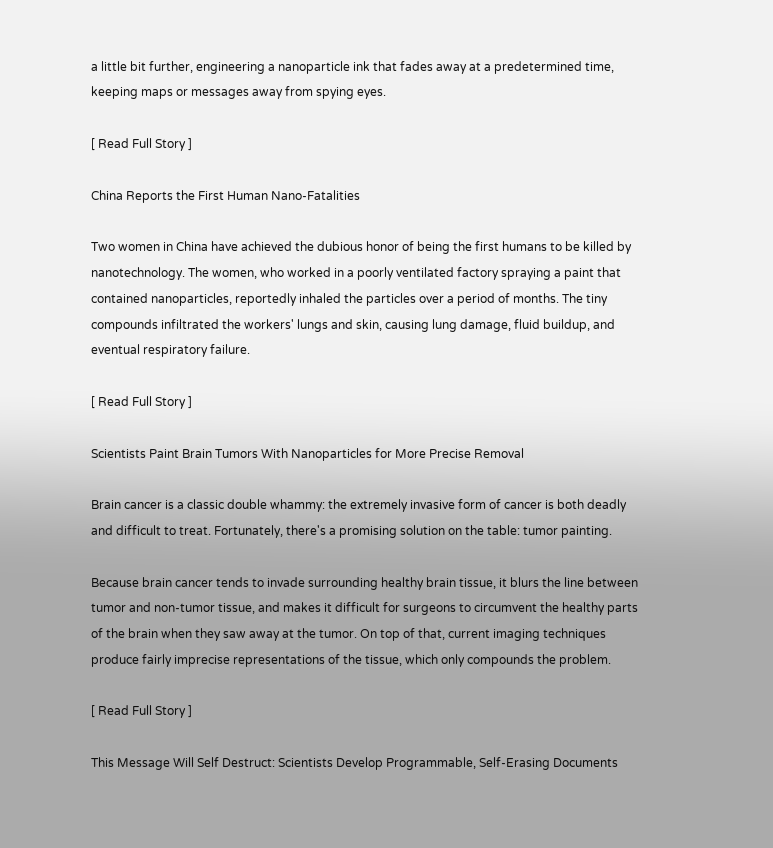a little bit further, engineering a nanoparticle ink that fades away at a predetermined time, keeping maps or messages away from spying eyes.

[ Read Full Story ]

China Reports the First Human Nano-Fatalities

Two women in China have achieved the dubious honor of being the first humans to be killed by nanotechnology. The women, who worked in a poorly ventilated factory spraying a paint that contained nanoparticles, reportedly inhaled the particles over a period of months. The tiny compounds infiltrated the workers' lungs and skin, causing lung damage, fluid buildup, and eventual respiratory failure.

[ Read Full Story ]

Scientists Paint Brain Tumors With Nanoparticles for More Precise Removal

Brain cancer is a classic double whammy: the extremely invasive form of cancer is both deadly and difficult to treat. Fortunately, there's a promising solution on the table: tumor painting.

Because brain cancer tends to invade surrounding healthy brain tissue, it blurs the line between tumor and non-tumor tissue, and makes it difficult for surgeons to circumvent the healthy parts of the brain when they saw away at the tumor. On top of that, current imaging techniques produce fairly imprecise representations of the tissue, which only compounds the problem.

[ Read Full Story ]

This Message Will Self Destruct: Scientists Develop Programmable, Self-Erasing Documents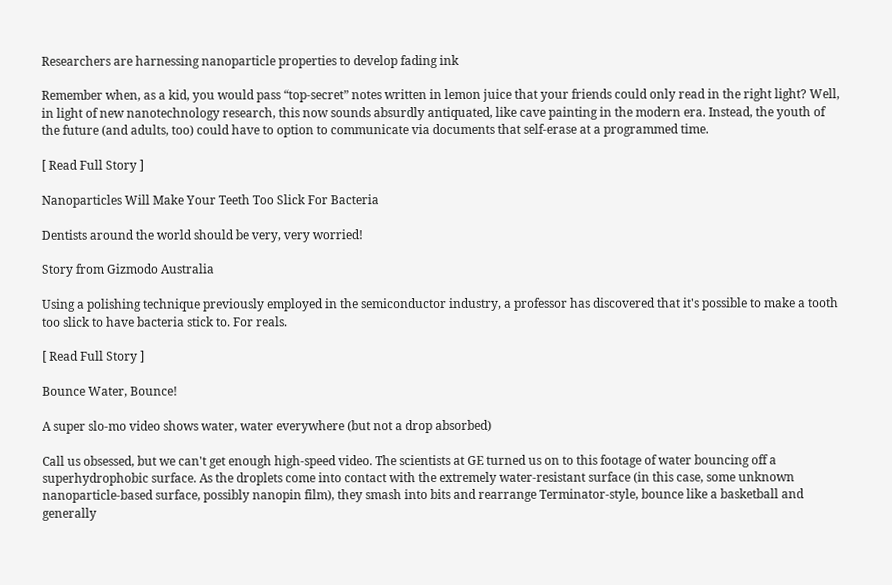Researchers are harnessing nanoparticle properties to develop fading ink

Remember when, as a kid, you would pass “top-secret” notes written in lemon juice that your friends could only read in the right light? Well, in light of new nanotechnology research, this now sounds absurdly antiquated, like cave painting in the modern era. Instead, the youth of the future (and adults, too) could have to option to communicate via documents that self-erase at a programmed time.

[ Read Full Story ]

Nanoparticles Will Make Your Teeth Too Slick For Bacteria

Dentists around the world should be very, very worried!

Story from Gizmodo Australia

Using a polishing technique previously employed in the semiconductor industry, a professor has discovered that it's possible to make a tooth too slick to have bacteria stick to. For reals.

[ Read Full Story ]

Bounce Water, Bounce!

A super slo-mo video shows water, water everywhere (but not a drop absorbed)

Call us obsessed, but we can't get enough high-speed video. The scientists at GE turned us on to this footage of water bouncing off a superhydrophobic surface. As the droplets come into contact with the extremely water-resistant surface (in this case, some unknown nanoparticle-based surface, possibly nanopin film), they smash into bits and rearrange Terminator-style, bounce like a basketball and generally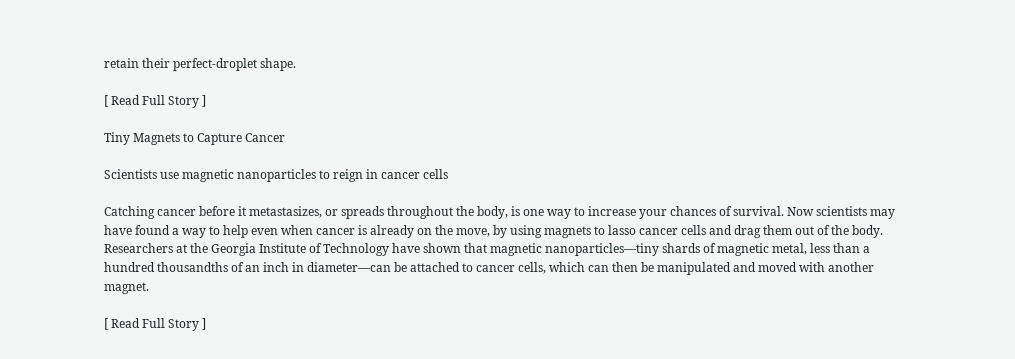retain their perfect-droplet shape.

[ Read Full Story ]

Tiny Magnets to Capture Cancer

Scientists use magnetic nanoparticles to reign in cancer cells

Catching cancer before it metastasizes, or spreads throughout the body, is one way to increase your chances of survival. Now scientists may have found a way to help even when cancer is already on the move, by using magnets to lasso cancer cells and drag them out of the body. Researchers at the Georgia Institute of Technology have shown that magnetic nanoparticles—tiny shards of magnetic metal, less than a hundred thousandths of an inch in diameter—can be attached to cancer cells, which can then be manipulated and moved with another magnet.

[ Read Full Story ]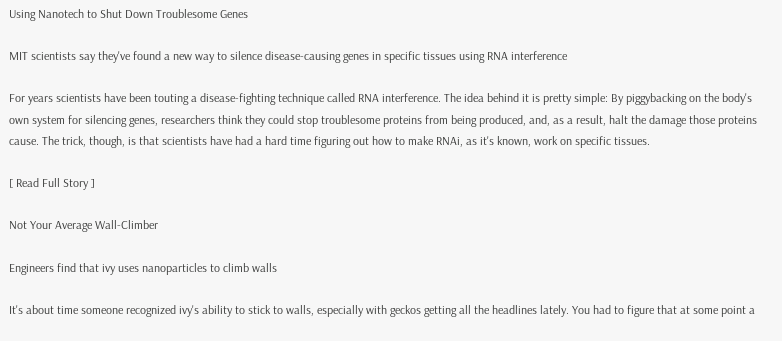Using Nanotech to Shut Down Troublesome Genes

MIT scientists say they've found a new way to silence disease-causing genes in specific tissues using RNA interference

For years scientists have been touting a disease-fighting technique called RNA interference. The idea behind it is pretty simple: By piggybacking on the body's own system for silencing genes, researchers think they could stop troublesome proteins from being produced, and, as a result, halt the damage those proteins cause. The trick, though, is that scientists have had a hard time figuring out how to make RNAi, as it's known, work on specific tissues.

[ Read Full Story ]

Not Your Average Wall-Climber

Engineers find that ivy uses nanoparticles to climb walls

It's about time someone recognized ivy's ability to stick to walls, especially with geckos getting all the headlines lately. You had to figure that at some point a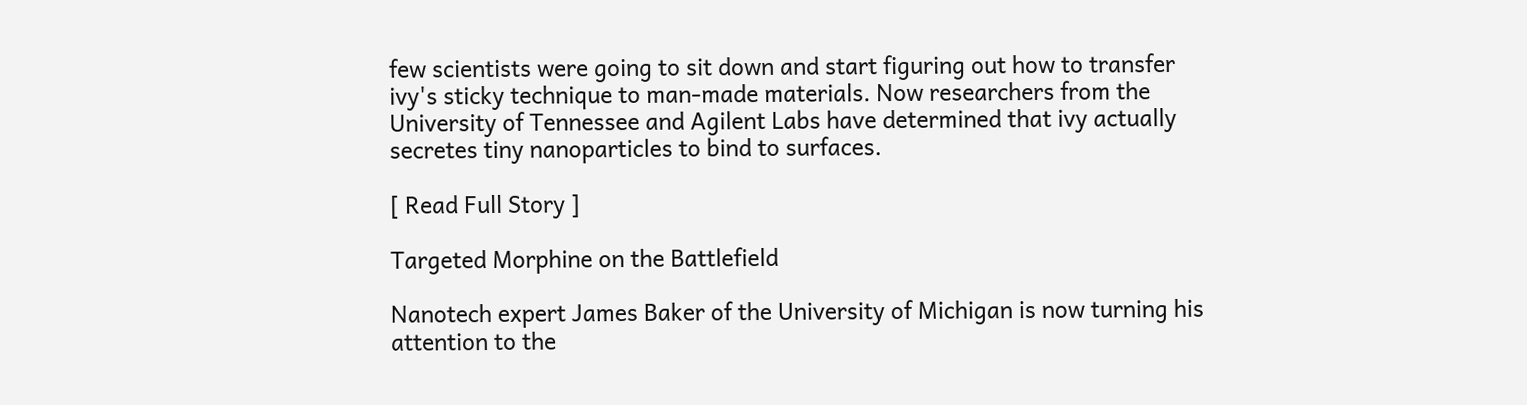few scientists were going to sit down and start figuring out how to transfer ivy's sticky technique to man-made materials. Now researchers from the University of Tennessee and Agilent Labs have determined that ivy actually secretes tiny nanoparticles to bind to surfaces.

[ Read Full Story ]

Targeted Morphine on the Battlefield

Nanotech expert James Baker of the University of Michigan is now turning his attention to the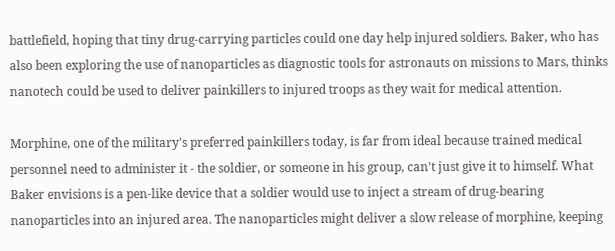battlefield, hoping that tiny drug-carrying particles could one day help injured soldiers. Baker, who has also been exploring the use of nanoparticles as diagnostic tools for astronauts on missions to Mars, thinks nanotech could be used to deliver painkillers to injured troops as they wait for medical attention.

Morphine, one of the military's preferred painkillers today, is far from ideal because trained medical personnel need to administer it - the soldier, or someone in his group, can't just give it to himself. What Baker envisions is a pen-like device that a soldier would use to inject a stream of drug-bearing nanoparticles into an injured area. The nanoparticles might deliver a slow release of morphine, keeping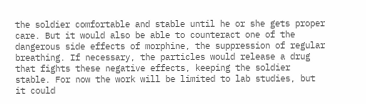the soldier comfortable and stable until he or she gets proper care. But it would also be able to counteract one of the dangerous side effects of morphine, the suppression of regular breathing. If necessary, the particles would release a drug that fights these negative effects, keeping the soldier stable. For now the work will be limited to lab studies, but it could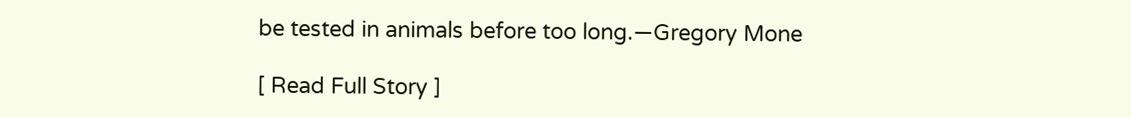be tested in animals before too long.—Gregory Mone

[ Read Full Story ]